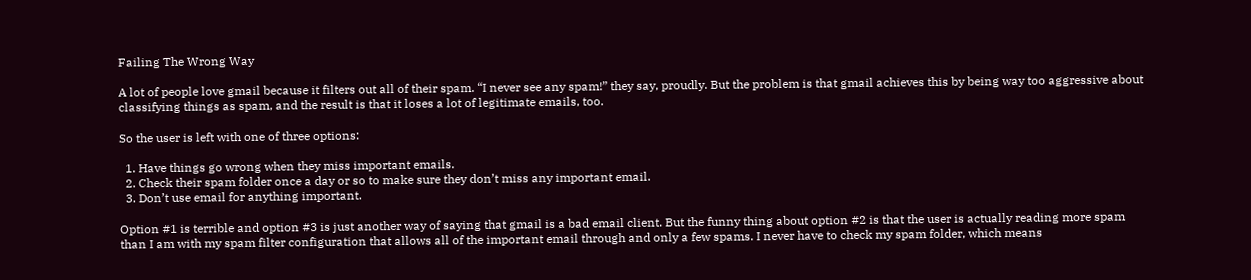Failing The Wrong Way

A lot of people love gmail because it filters out all of their spam. “I never see any spam!” they say, proudly. But the problem is that gmail achieves this by being way too aggressive about classifying things as spam, and the result is that it loses a lot of legitimate emails, too.

So the user is left with one of three options:

  1. Have things go wrong when they miss important emails.
  2. Check their spam folder once a day or so to make sure they don’t miss any important email.
  3. Don’t use email for anything important.

Option #1 is terrible and option #3 is just another way of saying that gmail is a bad email client. But the funny thing about option #2 is that the user is actually reading more spam than I am with my spam filter configuration that allows all of the important email through and only a few spams. I never have to check my spam folder, which means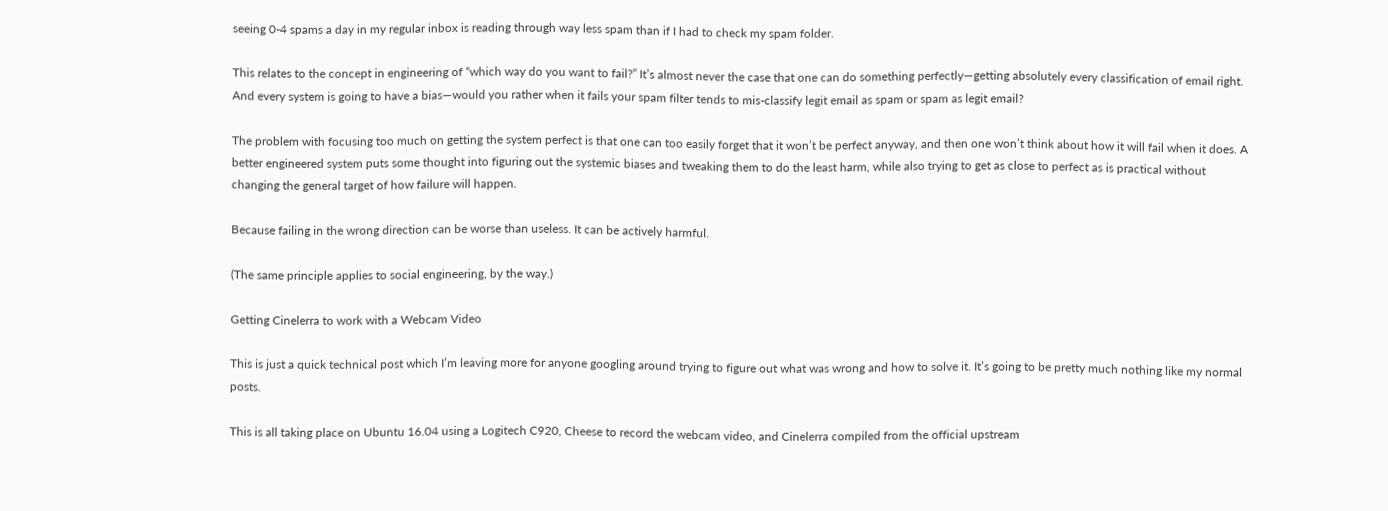seeing 0-4 spams a day in my regular inbox is reading through way less spam than if I had to check my spam folder.

This relates to the concept in engineering of “which way do you want to fail?” It’s almost never the case that one can do something perfectly—getting absolutely every classification of email right. And every system is going to have a bias—would you rather when it fails your spam filter tends to mis-classify legit email as spam or spam as legit email?

The problem with focusing too much on getting the system perfect is that one can too easily forget that it won’t be perfect anyway, and then one won’t think about how it will fail when it does. A better engineered system puts some thought into figuring out the systemic biases and tweaking them to do the least harm, while also trying to get as close to perfect as is practical without changing the general target of how failure will happen.

Because failing in the wrong direction can be worse than useless. It can be actively harmful.

(The same principle applies to social engineering, by the way.)

Getting Cinelerra to work with a Webcam Video

This is just a quick technical post which I’m leaving more for anyone googling around trying to figure out what was wrong and how to solve it. It’s going to be pretty much nothing like my normal posts.

This is all taking place on Ubuntu 16.04 using a Logitech C920, Cheese to record the webcam video, and Cinelerra compiled from the official upstream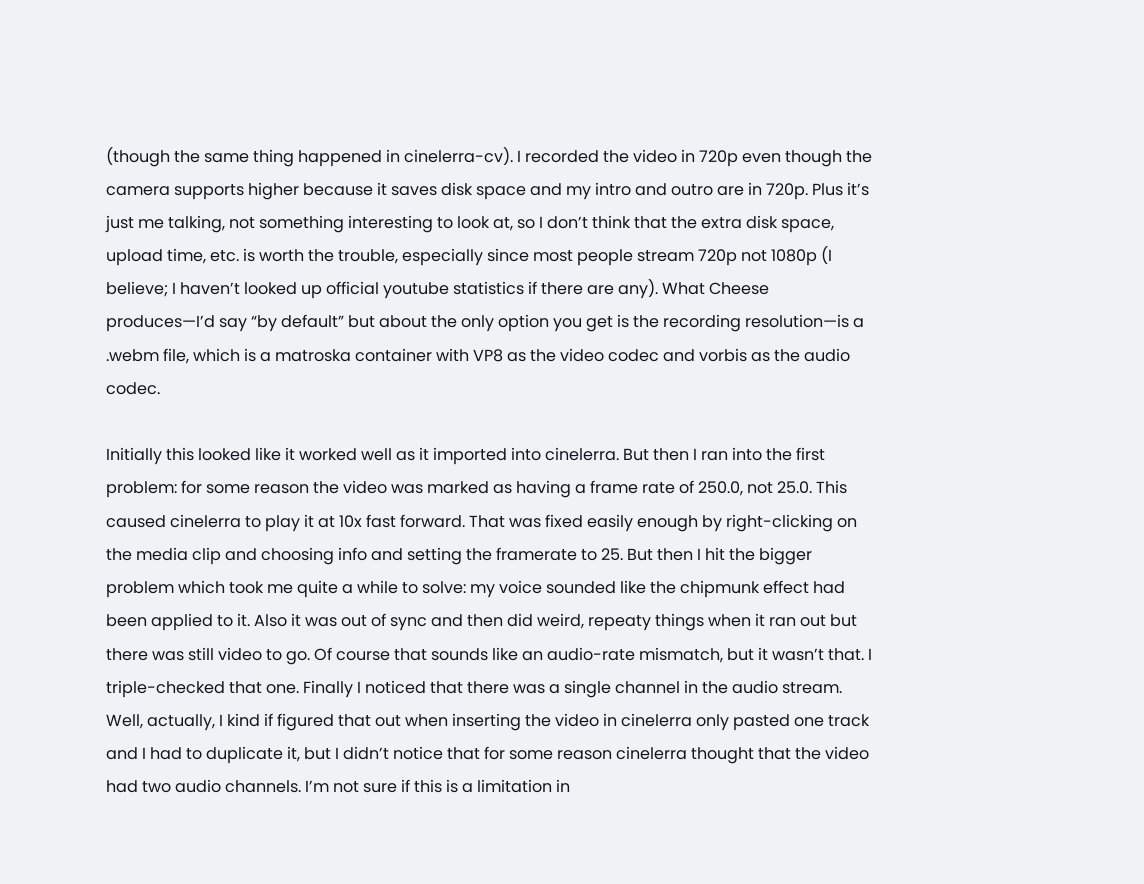(though the same thing happened in cinelerra-cv). I recorded the video in 720p even though the camera supports higher because it saves disk space and my intro and outro are in 720p. Plus it’s just me talking, not something interesting to look at, so I don’t think that the extra disk space, upload time, etc. is worth the trouble, especially since most people stream 720p not 1080p (I believe; I haven’t looked up official youtube statistics if there are any). What Cheese produces—I’d say “by default” but about the only option you get is the recording resolution—is a .webm file, which is a matroska container with VP8 as the video codec and vorbis as the audio codec.

Initially this looked like it worked well as it imported into cinelerra. But then I ran into the first problem: for some reason the video was marked as having a frame rate of 250.0, not 25.0. This caused cinelerra to play it at 10x fast forward. That was fixed easily enough by right-clicking on the media clip and choosing info and setting the framerate to 25. But then I hit the bigger problem which took me quite a while to solve: my voice sounded like the chipmunk effect had been applied to it. Also it was out of sync and then did weird, repeaty things when it ran out but there was still video to go. Of course that sounds like an audio-rate mismatch, but it wasn’t that. I triple-checked that one. Finally I noticed that there was a single channel in the audio stream. Well, actually, I kind if figured that out when inserting the video in cinelerra only pasted one track and I had to duplicate it, but I didn’t notice that for some reason cinelerra thought that the video had two audio channels. I’m not sure if this is a limitation in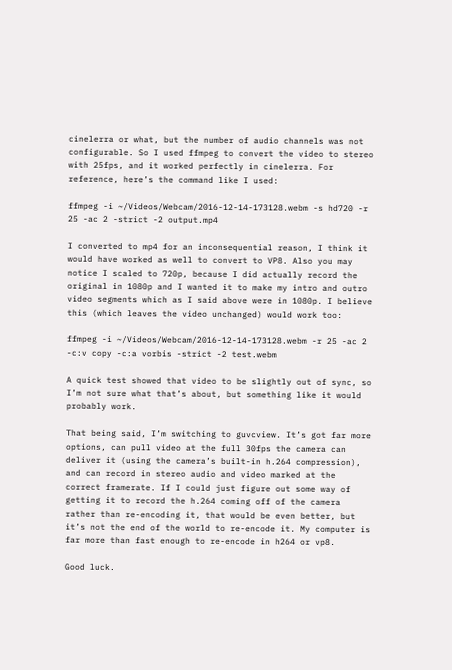cinelerra or what, but the number of audio channels was not configurable. So I used ffmpeg to convert the video to stereo with 25fps, and it worked perfectly in cinelerra. For reference, here’s the command like I used:

ffmpeg -i ~/Videos/Webcam/2016-12-14-173128.webm -s hd720 -r 25 -ac 2 -strict -2 output.mp4

I converted to mp4 for an inconsequential reason, I think it would have worked as well to convert to VP8. Also you may notice I scaled to 720p, because I did actually record the original in 1080p and I wanted it to make my intro and outro video segments which as I said above were in 1080p. I believe this (which leaves the video unchanged) would work too:

ffmpeg -i ~/Videos/Webcam/2016-12-14-173128.webm -r 25 -ac 2 -c:v copy -c:a vorbis -strict -2 test.webm

A quick test showed that video to be slightly out of sync, so I’m not sure what that’s about, but something like it would probably work.

That being said, I’m switching to guvcview. It’s got far more options, can pull video at the full 30fps the camera can deliver it (using the camera’s built-in h.264 compression), and can record in stereo audio and video marked at the correct framerate. If I could just figure out some way of getting it to record the h.264 coming off of the camera rather than re-encoding it, that would be even better, but it’s not the end of the world to re-encode it. My computer is far more than fast enough to re-encode in h264 or vp8.

Good luck.